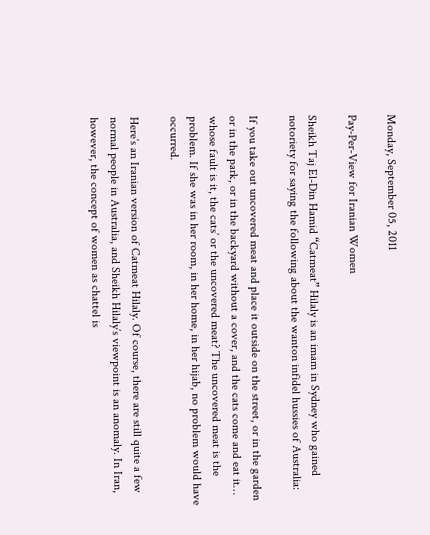Monday, September 05, 2011

Pay-Per-View for Iranian Women

Sheikh Taj El-Din Hamid “Catmeat” Hilaly is an imam in Sydney who gained notoriety for saying the following about the wanton infidel hussies of Australia:

If you take out uncovered meat and place it outside on the street, or in the garden or in the park, or in the backyard without a cover, and the cats come and eat it… whose fault is it, the cats’ or the uncovered meat? The uncovered meat is the problem. If she was in her room, in her home, in her hijab, no problem would have occurred.

Here’s an Iranian version of Catmeat Hilaly. Of course, there are still quite a few normal people in Australia, and Sheikh Hilaly’s viewpoint is an anomaly. In Iran, however, the concept of women as chattel is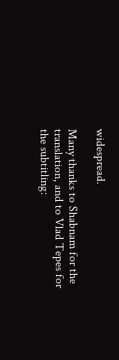widespread.

Many thanks to Shabnam for the translation, and to Vlad Tepes for the subtitling: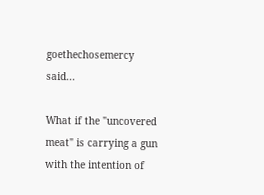goethechosemercy said...

What if the "uncovered meat" is carrying a gun with the intention of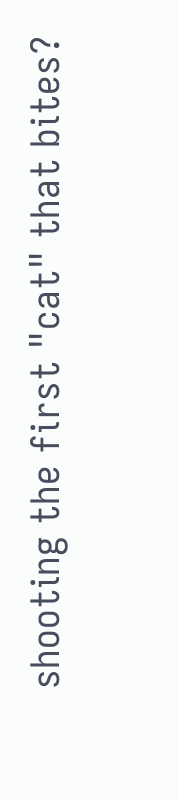shooting the first "cat" that bites?